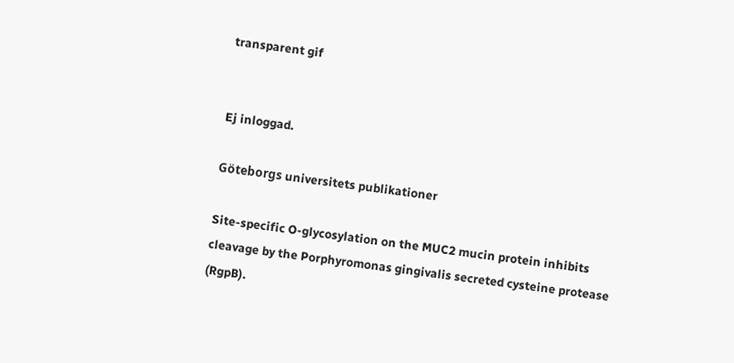transparent gif


Ej inloggad.

Göteborgs universitets publikationer

Site-specific O-glycosylation on the MUC2 mucin protein inhibits cleavage by the Porphyromonas gingivalis secreted cysteine protease (RgpB).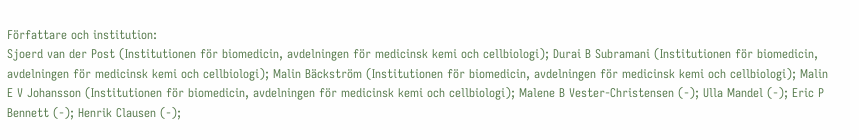Författare och institution:
Sjoerd van der Post (Institutionen för biomedicin, avdelningen för medicinsk kemi och cellbiologi); Durai B Subramani (Institutionen för biomedicin, avdelningen för medicinsk kemi och cellbiologi); Malin Bäckström (Institutionen för biomedicin, avdelningen för medicinsk kemi och cellbiologi); Malin E V Johansson (Institutionen för biomedicin, avdelningen för medicinsk kemi och cellbiologi); Malene B Vester-Christensen (-); Ulla Mandel (-); Eric P Bennett (-); Henrik Clausen (-);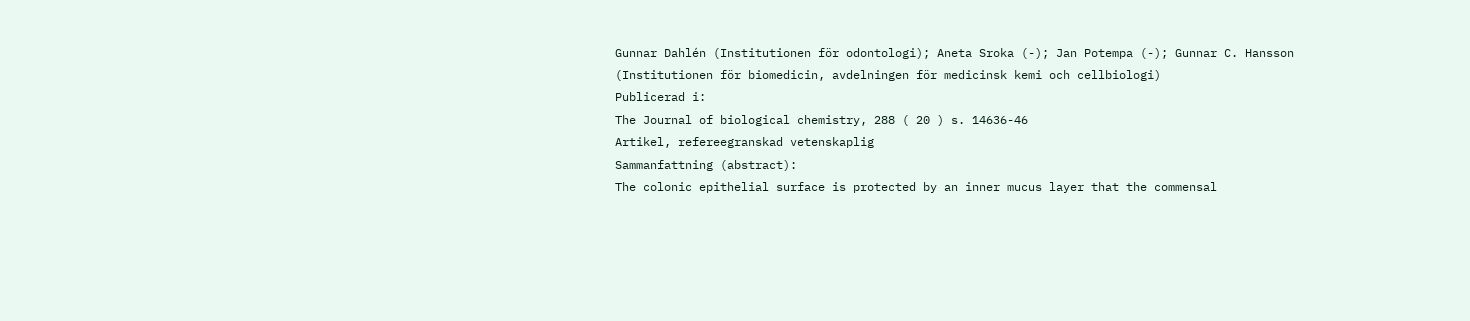Gunnar Dahlén (Institutionen för odontologi); Aneta Sroka (-); Jan Potempa (-); Gunnar C. Hansson (Institutionen för biomedicin, avdelningen för medicinsk kemi och cellbiologi)
Publicerad i:
The Journal of biological chemistry, 288 ( 20 ) s. 14636-46
Artikel, refereegranskad vetenskaplig
Sammanfattning (abstract):
The colonic epithelial surface is protected by an inner mucus layer that the commensal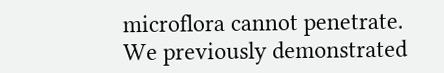microflora cannot penetrate. We previously demonstrated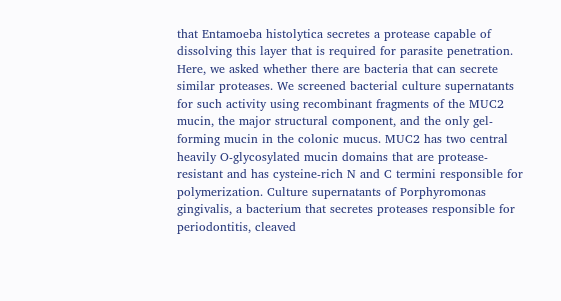that Entamoeba histolytica secretes a protease capable of dissolving this layer that is required for parasite penetration. Here, we asked whether there are bacteria that can secrete similar proteases. We screened bacterial culture supernatants for such activity using recombinant fragments of the MUC2 mucin, the major structural component, and the only gel-forming mucin in the colonic mucus. MUC2 has two central heavily O-glycosylated mucin domains that are protease-resistant and has cysteine-rich N and C termini responsible for polymerization. Culture supernatants of Porphyromonas gingivalis, a bacterium that secretes proteases responsible for periodontitis, cleaved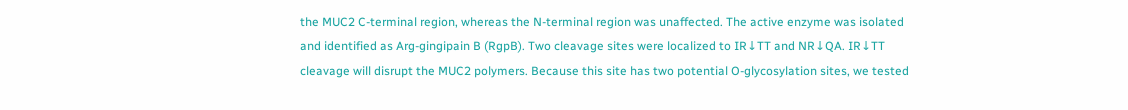the MUC2 C-terminal region, whereas the N-terminal region was unaffected. The active enzyme was isolated and identified as Arg-gingipain B (RgpB). Two cleavage sites were localized to IR↓TT and NR↓QA. IR↓TT cleavage will disrupt the MUC2 polymers. Because this site has two potential O-glycosylation sites, we tested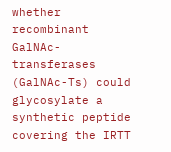whether recombinant GalNAc-transferases (GalNAc-Ts) could glycosylate a synthetic peptide covering the IRTT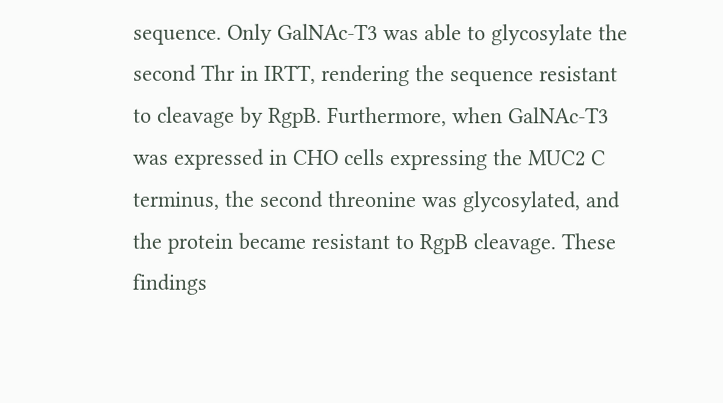sequence. Only GalNAc-T3 was able to glycosylate the second Thr in IRTT, rendering the sequence resistant to cleavage by RgpB. Furthermore, when GalNAc-T3 was expressed in CHO cells expressing the MUC2 C terminus, the second threonine was glycosylated, and the protein became resistant to RgpB cleavage. These findings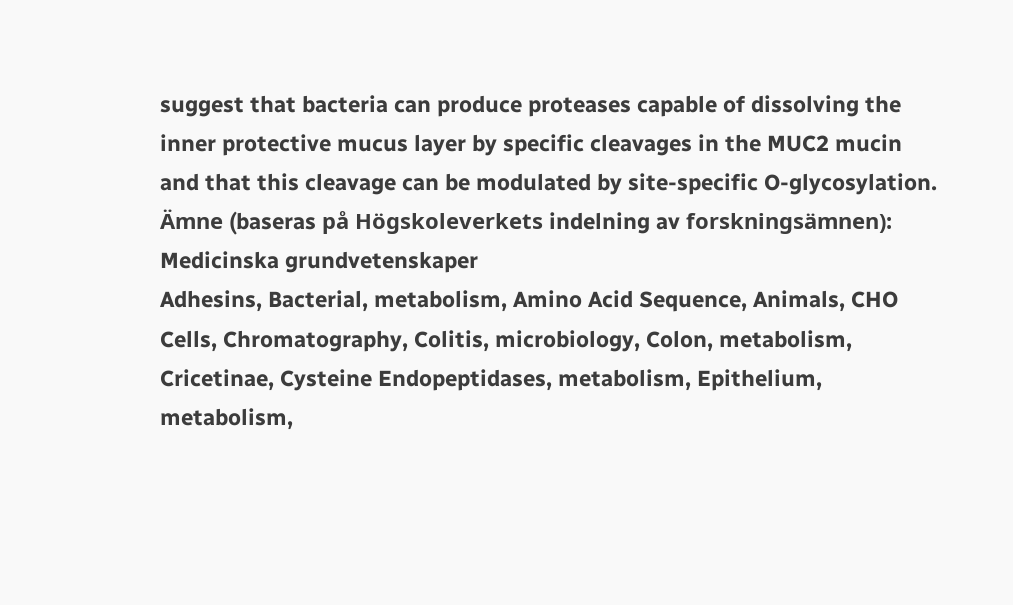suggest that bacteria can produce proteases capable of dissolving the inner protective mucus layer by specific cleavages in the MUC2 mucin and that this cleavage can be modulated by site-specific O-glycosylation.
Ämne (baseras på Högskoleverkets indelning av forskningsämnen):
Medicinska grundvetenskaper
Adhesins, Bacterial, metabolism, Amino Acid Sequence, Animals, CHO Cells, Chromatography, Colitis, microbiology, Colon, metabolism, Cricetinae, Cysteine Endopeptidases, metabolism, Epithelium, metabolism,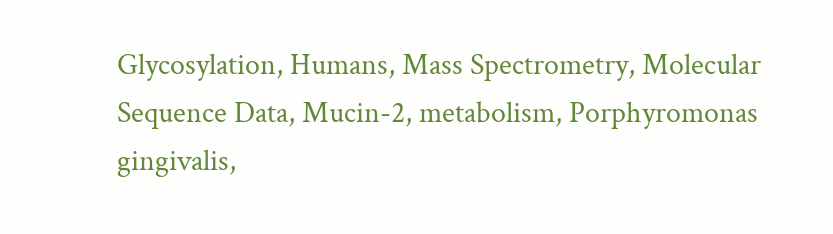Glycosylation, Humans, Mass Spectrometry, Molecular Sequence Data, Mucin-2, metabolism, Porphyromonas gingivalis,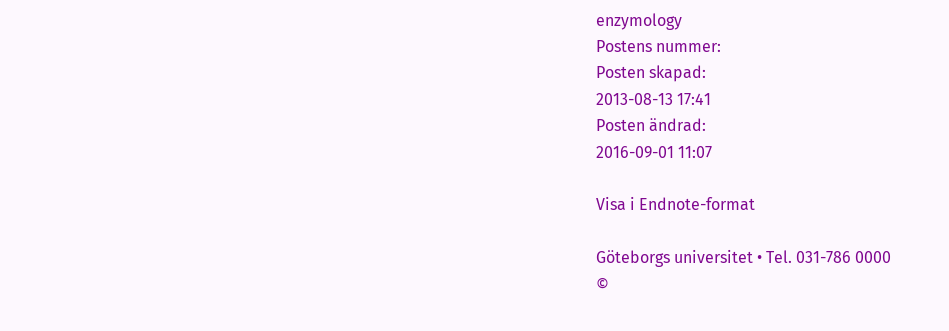enzymology
Postens nummer:
Posten skapad:
2013-08-13 17:41
Posten ändrad:
2016-09-01 11:07

Visa i Endnote-format

Göteborgs universitet • Tel. 031-786 0000
©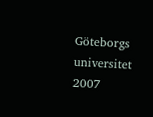Göteborgs universitet 2007